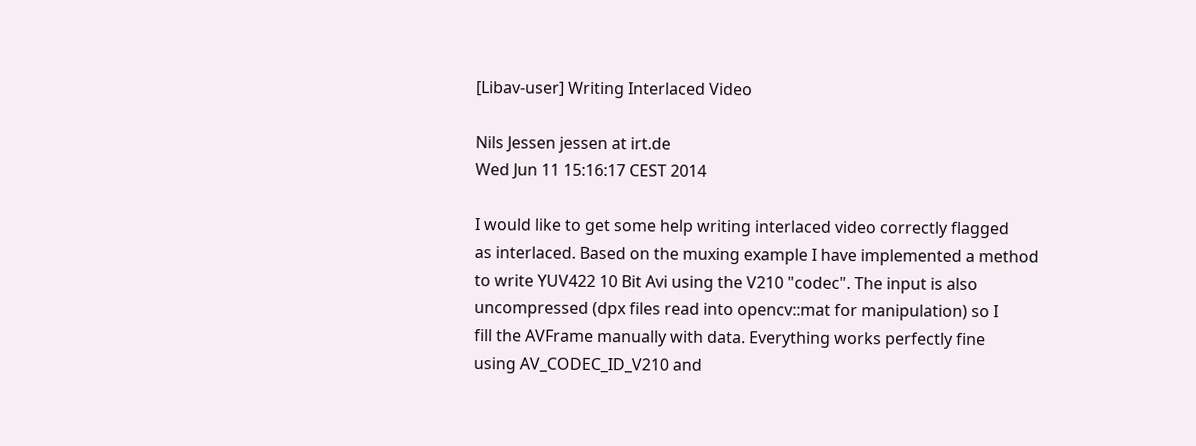[Libav-user] Writing Interlaced Video

Nils Jessen jessen at irt.de
Wed Jun 11 15:16:17 CEST 2014

I would like to get some help writing interlaced video correctly flagged
as interlaced. Based on the muxing example I have implemented a method
to write YUV422 10 Bit Avi using the V210 "codec". The input is also
uncompressed (dpx files read into opencv::mat for manipulation) so I
fill the AVFrame manually with data. Everything works perfectly fine
using AV_CODEC_ID_V210 and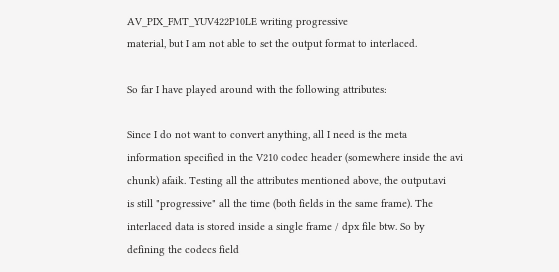AV_PIX_FMT_YUV422P10LE writing progressive
material, but I am not able to set the output format to interlaced.

So far I have played around with the following attributes:

Since I do not want to convert anything, all I need is the meta
information specified in the V210 codec header (somewhere inside the avi
chunk) afaik. Testing all the attributes mentioned above, the output.avi
is still "progressive" all the time (both fields in the same frame). The
interlaced data is stored inside a single frame / dpx file btw. So by
defining the codecs field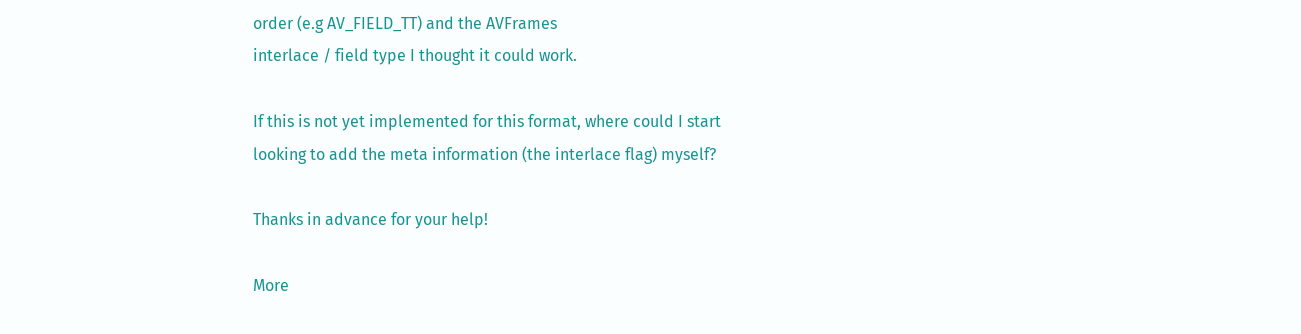order (e.g AV_FIELD_TT) and the AVFrames
interlace / field type I thought it could work.

If this is not yet implemented for this format, where could I start
looking to add the meta information (the interlace flag) myself?

Thanks in advance for your help!

More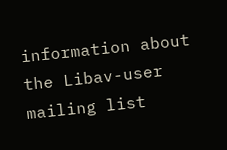information about the Libav-user mailing list